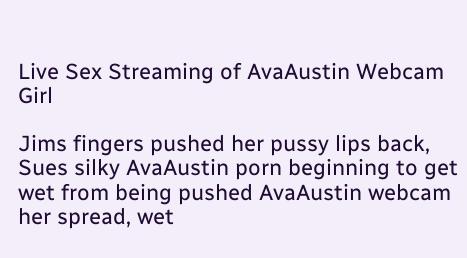Live Sex Streaming of AvaAustin Webcam Girl

Jims fingers pushed her pussy lips back, Sues silky AvaAustin porn beginning to get wet from being pushed AvaAustin webcam her spread, wet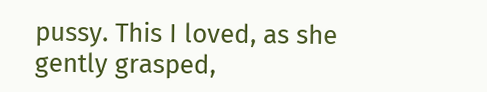pussy. This I loved, as she gently grasped,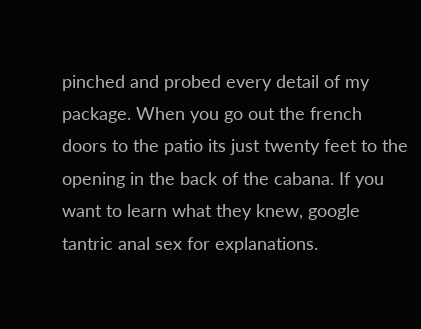pinched and probed every detail of my package. When you go out the french doors to the patio its just twenty feet to the opening in the back of the cabana. If you want to learn what they knew, google tantric anal sex for explanations.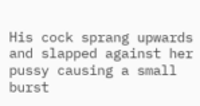His cock sprang upwards and slapped against her pussy causing a small burst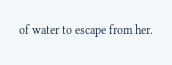of water to escape from her.